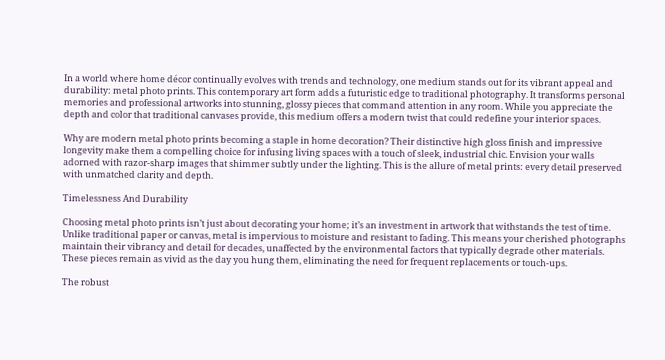In a world where home décor continually evolves with trends and technology, one medium stands out for its vibrant appeal and durability: metal photo prints. This contemporary art form adds a futuristic edge to traditional photography. It transforms personal memories and professional artworks into stunning, glossy pieces that command attention in any room. While you appreciate the depth and color that traditional canvases provide, this medium offers a modern twist that could redefine your interior spaces.

Why are modern metal photo prints becoming a staple in home decoration? Their distinctive high gloss finish and impressive longevity make them a compelling choice for infusing living spaces with a touch of sleek, industrial chic. Envision your walls adorned with razor-sharp images that shimmer subtly under the lighting. This is the allure of metal prints: every detail preserved with unmatched clarity and depth.

Timelessness And Durability

Choosing metal photo prints isn’t just about decorating your home; it’s an investment in artwork that withstands the test of time. Unlike traditional paper or canvas, metal is impervious to moisture and resistant to fading. This means your cherished photographs maintain their vibrancy and detail for decades, unaffected by the environmental factors that typically degrade other materials. These pieces remain as vivid as the day you hung them, eliminating the need for frequent replacements or touch-ups.

The robust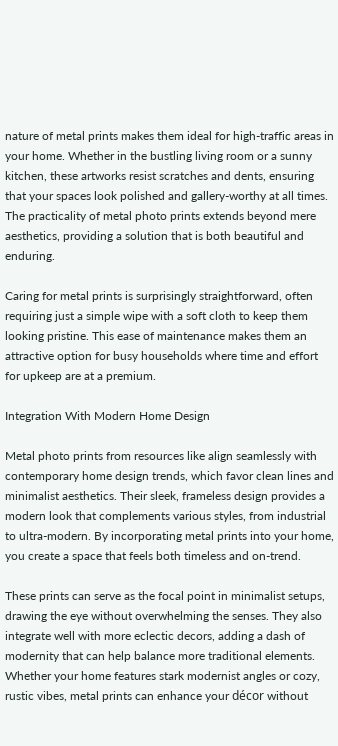nature of metal prints makes them ideal for high-traffic areas in your home. Whether in the bustling living room or a sunny kitchen, these artworks resist scratches and dents, ensuring that your spaces look polished and gallery-worthy at all times. The practicality of metal photo prints extends beyond mere aesthetics, providing a solution that is both beautiful and enduring.

Caring for metal prints is surprisingly straightforward, often requiring just a simple wipe with a soft cloth to keep them looking pristine. This ease of maintenance makes them an attractive option for busy households where time and effort for upkeep are at a premium.

Integration With Modern Home Design

Metal photo prints from resources like align seamlessly with contemporary home design trends, which favor clean lines and minimalist aesthetics. Their sleek, frameless design provides a modern look that complements various styles, from industrial to ultra-modern. By incorporating metal prints into your home, you create a space that feels both timeless and on-trend.

These prints can serve as the focal point in minimalist setups, drawing the eye without overwhelming the senses. They also integrate well with more eclectic decors, adding a dash of modernity that can help balance more traditional elements. Whether your home features stark modernist angles or cozy, rustic vibes, metal prints can enhance your décor without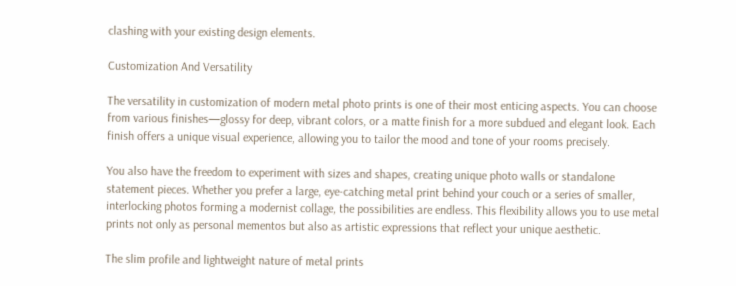clashing with your existing design elements.

Customization And Versatility

The versatility in customization of modern metal photo prints is one of their most enticing aspects. You can choose from various finishes—glossy for deep, vibrant colors, or a matte finish for a more subdued and elegant look. Each finish offers a unique visual experience, allowing you to tailor the mood and tone of your rooms precisely.

You also have the freedom to experiment with sizes and shapes, creating unique photo walls or standalone statement pieces. Whether you prefer a large, eye-catching metal print behind your couch or a series of smaller, interlocking photos forming a modernist collage, the possibilities are endless. This flexibility allows you to use metal prints not only as personal mementos but also as artistic expressions that reflect your unique aesthetic.

The slim profile and lightweight nature of metal prints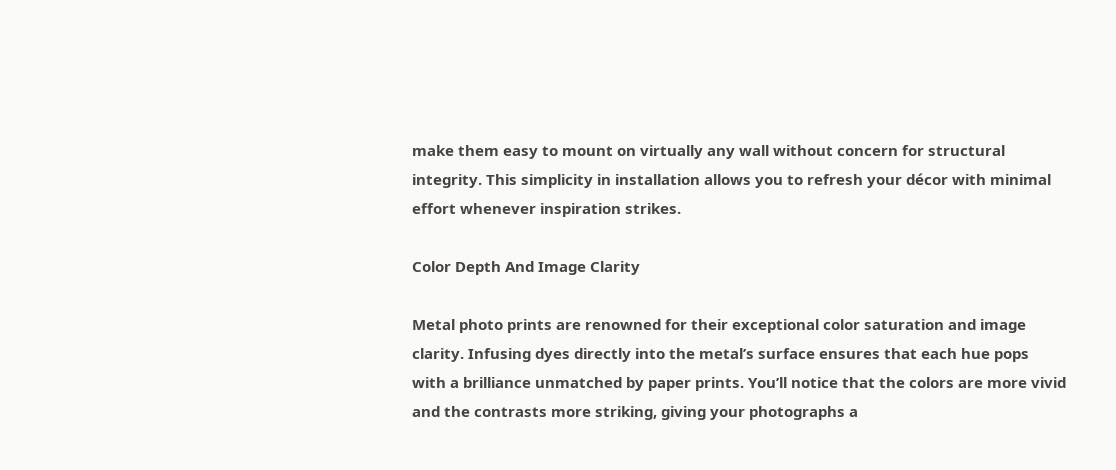make them easy to mount on virtually any wall without concern for structural integrity. This simplicity in installation allows you to refresh your décor with minimal effort whenever inspiration strikes.

Color Depth And Image Clarity

Metal photo prints are renowned for their exceptional color saturation and image clarity. Infusing dyes directly into the metal’s surface ensures that each hue pops with a brilliance unmatched by paper prints. You’ll notice that the colors are more vivid and the contrasts more striking, giving your photographs a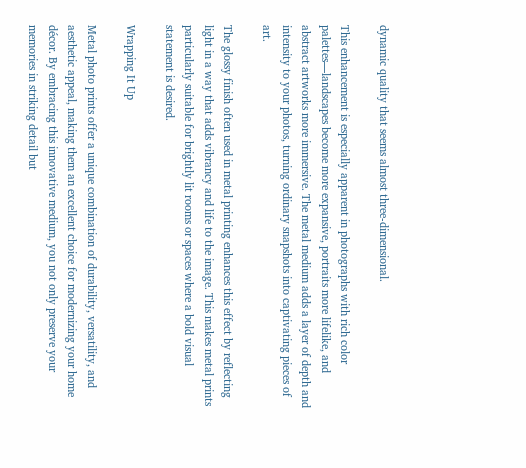dynamic quality that seems almost three-dimensional.

This enhancement is especially apparent in photographs with rich color palettes—landscapes become more expansive, portraits more lifelike, and abstract artworks more immersive. The metal medium adds a layer of depth and intensity to your photos, turning ordinary snapshots into captivating pieces of art.

The glossy finish often used in metal printing enhances this effect by reflecting light in a way that adds vibrancy and life to the image. This makes metal prints particularly suitable for brightly lit rooms or spaces where a bold visual statement is desired.

Wrapping It Up

Metal photo prints offer a unique combination of durability, versatility, and aesthetic appeal, making them an excellent choice for modernizing your home décor. By embracing this innovative medium, you not only preserve your memories in striking detail but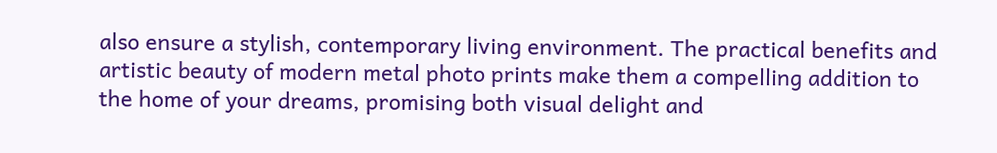also ensure a stylish, contemporary living environment. The practical benefits and artistic beauty of modern metal photo prints make them a compelling addition to the home of your dreams, promising both visual delight and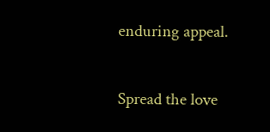enduring appeal.

Spread the love